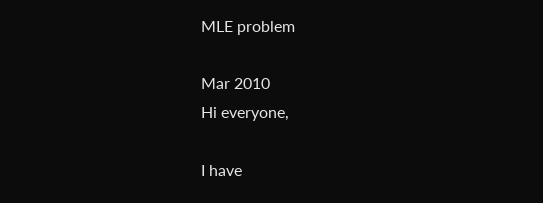MLE problem

Mar 2010
Hi everyone,

I have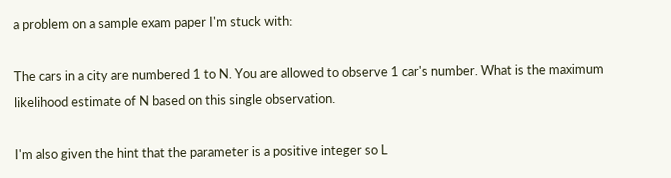a problem on a sample exam paper I'm stuck with:

The cars in a city are numbered 1 to N. You are allowed to observe 1 car's number. What is the maximum likelihood estimate of N based on this single observation.

I'm also given the hint that the parameter is a positive integer so L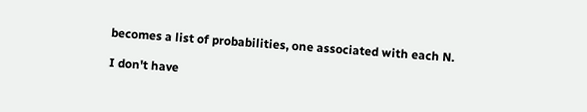becomes a list of probabilities, one associated with each N.

I don't have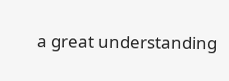a great understanding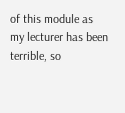of this module as my lecturer has been terrible, so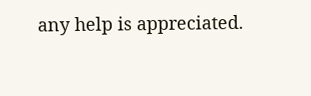any help is appreciated.